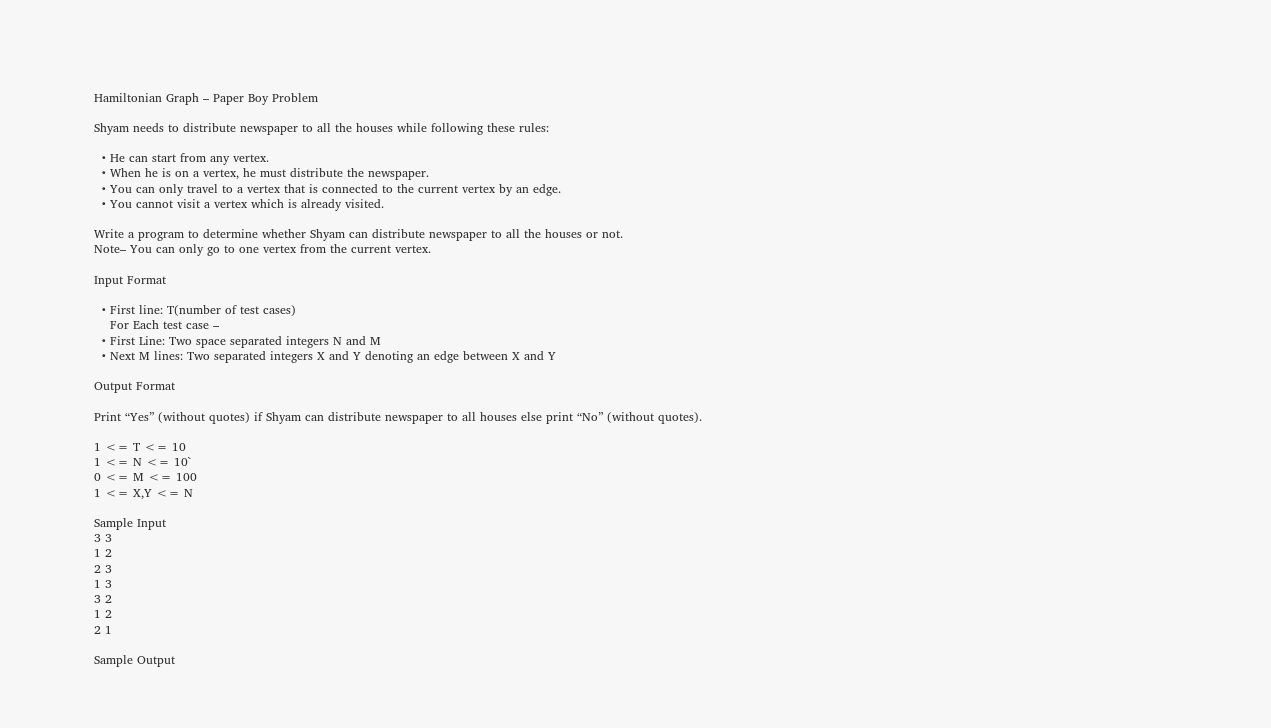Hamiltonian Graph – Paper Boy Problem

Shyam needs to distribute newspaper to all the houses while following these rules:

  • He can start from any vertex.
  • When he is on a vertex, he must distribute the newspaper.
  • You can only travel to a vertex that is connected to the current vertex by an edge.
  • You cannot visit a vertex which is already visited.

Write a program to determine whether Shyam can distribute newspaper to all the houses or not.
Note– You can only go to one vertex from the current vertex.

Input Format

  • First line: T(number of test cases)
    For Each test case –
  • First Line: Two space separated integers N and M
  • Next M lines: Two separated integers X and Y denoting an edge between X and Y

Output Format

Print “Yes” (without quotes) if Shyam can distribute newspaper to all houses else print “No” (without quotes).

1 <= T <= 10
1 <= N <= 10`
0 <= M <= 100
1 <= X,Y <= N

Sample Input
3 3
1 2
2 3
1 3
3 2
1 2
2 1

Sample Output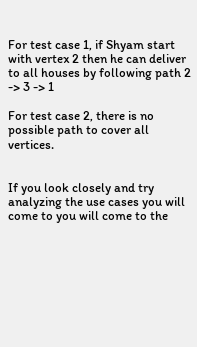For test case 1, if Shyam start with vertex 2 then he can deliver to all houses by following path 2 -> 3 -> 1

For test case 2, there is no possible path to cover all vertices.


If you look closely and try analyzing the use cases you will come to you will come to the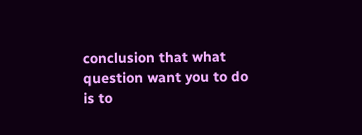conclusion that what question want you to do is to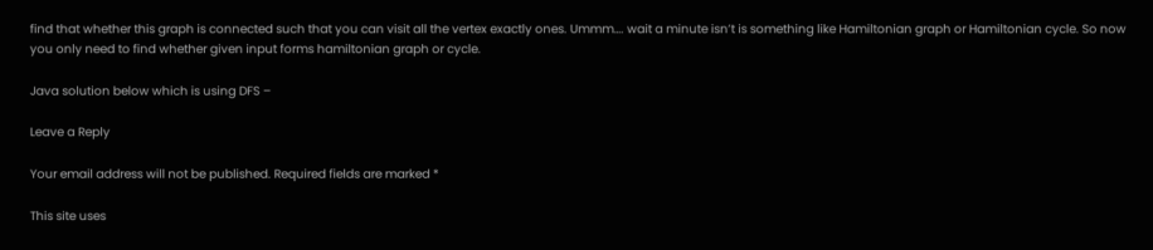find that whether this graph is connected such that you can visit all the vertex exactly ones. Ummm…. wait a minute isn’t is something like Hamiltonian graph or Hamiltonian cycle. So now you only need to find whether given input forms hamiltonian graph or cycle.

Java solution below which is using DFS –

Leave a Reply

Your email address will not be published. Required fields are marked *

This site uses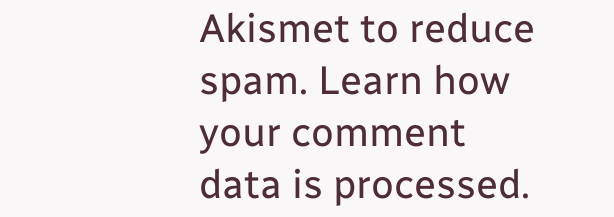Akismet to reduce spam. Learn how your comment data is processed.